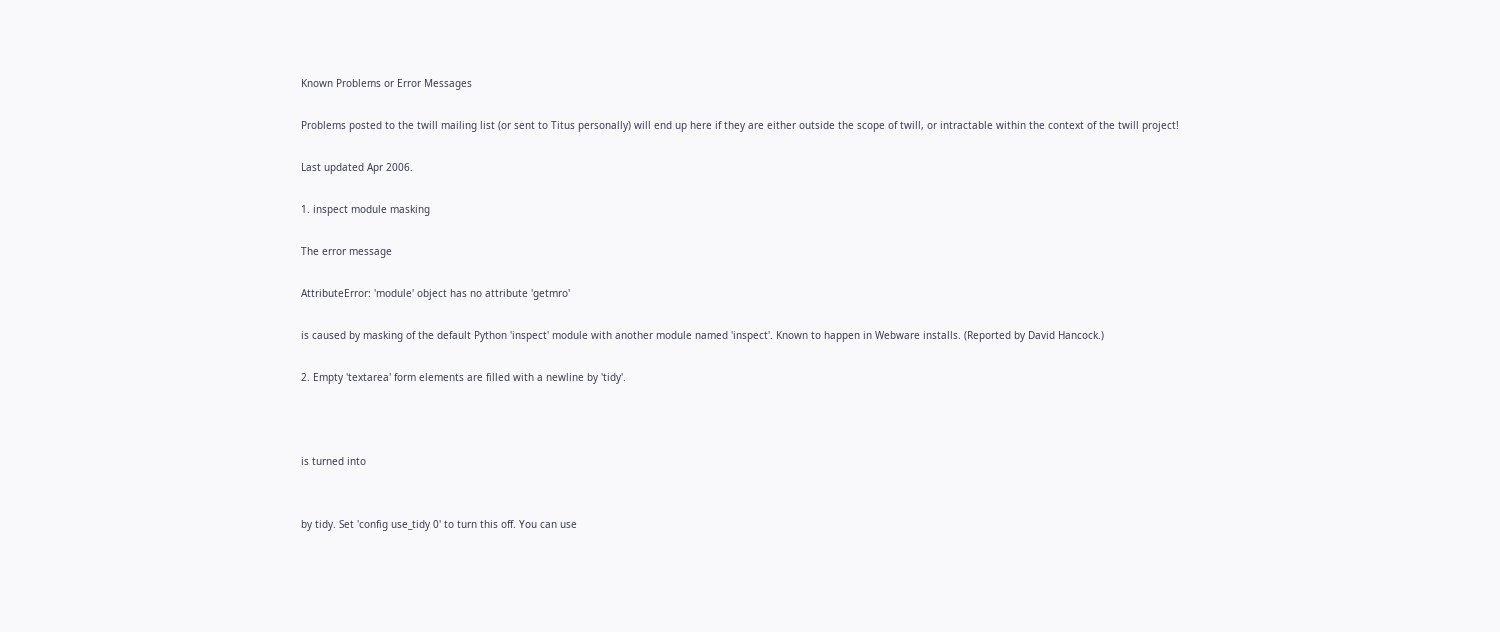Known Problems or Error Messages

Problems posted to the twill mailing list (or sent to Titus personally) will end up here if they are either outside the scope of twill, or intractable within the context of the twill project!

Last updated Apr 2006.

1. inspect module masking

The error message

AttributeError: 'module' object has no attribute 'getmro'

is caused by masking of the default Python 'inspect' module with another module named 'inspect'. Known to happen in Webware installs. (Reported by David Hancock.)

2. Empty 'textarea' form elements are filled with a newline by 'tidy'.



is turned into


by tidy. Set 'config use_tidy 0' to turn this off. You can use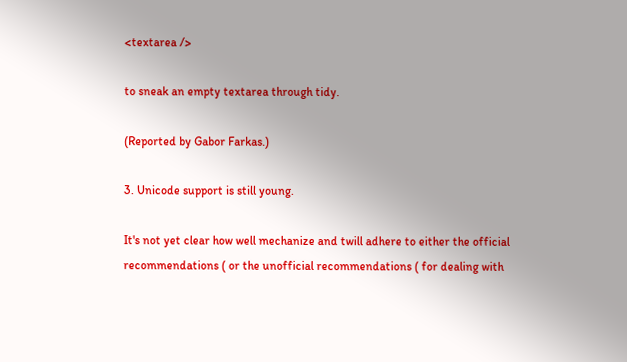<textarea />

to sneak an empty textarea through tidy.

(Reported by Gabor Farkas.)

3. Unicode support is still young.

It's not yet clear how well mechanize and twill adhere to either the official recommendations ( or the unofficial recommendations ( for dealing with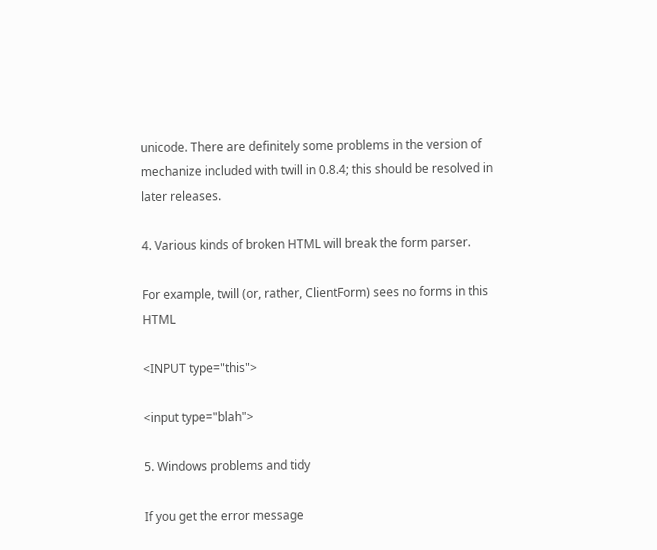unicode. There are definitely some problems in the version of mechanize included with twill in 0.8.4; this should be resolved in later releases.

4. Various kinds of broken HTML will break the form parser.

For example, twill (or, rather, ClientForm) sees no forms in this HTML

<INPUT type="this">

<input type="blah">

5. Windows problems and tidy

If you get the error message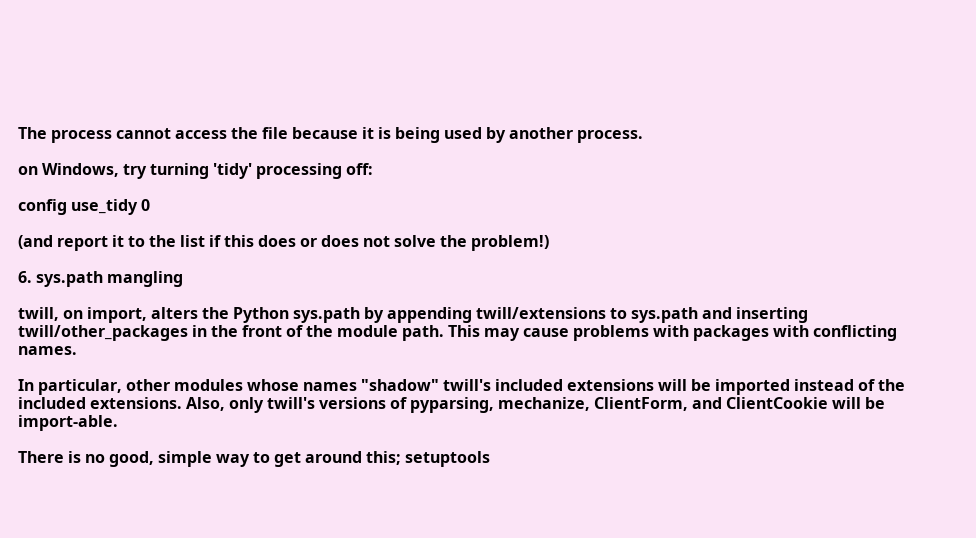The process cannot access the file because it is being used by another process.

on Windows, try turning 'tidy' processing off:

config use_tidy 0

(and report it to the list if this does or does not solve the problem!)

6. sys.path mangling

twill, on import, alters the Python sys.path by appending twill/extensions to sys.path and inserting twill/other_packages in the front of the module path. This may cause problems with packages with conflicting names.

In particular, other modules whose names "shadow" twill's included extensions will be imported instead of the included extensions. Also, only twill's versions of pyparsing, mechanize, ClientForm, and ClientCookie will be import-able.

There is no good, simple way to get around this; setuptools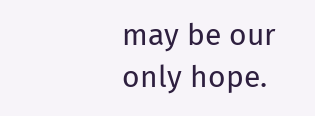may be our only hope.